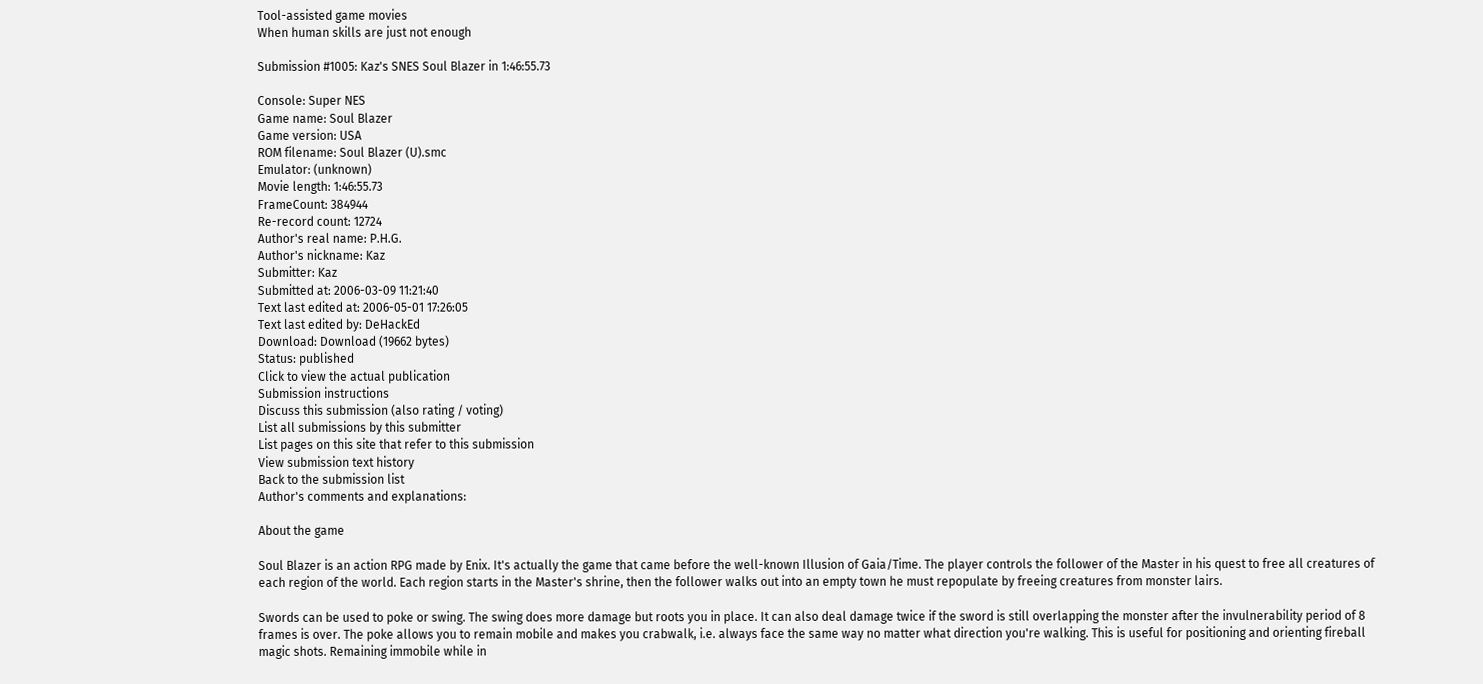Tool-assisted game movies
When human skills are just not enough

Submission #1005: Kaz's SNES Soul Blazer in 1:46:55.73

Console: Super NES
Game name: Soul Blazer
Game version: USA
ROM filename: Soul Blazer (U).smc
Emulator: (unknown)
Movie length: 1:46:55.73
FrameCount: 384944
Re-record count: 12724
Author's real name: P.H.G.
Author's nickname: Kaz
Submitter: Kaz
Submitted at: 2006-03-09 11:21:40
Text last edited at: 2006-05-01 17:26:05
Text last edited by: DeHackEd
Download: Download (19662 bytes)
Status: published
Click to view the actual publication
Submission instructions
Discuss this submission (also rating / voting)
List all submissions by this submitter
List pages on this site that refer to this submission
View submission text history
Back to the submission list
Author's comments and explanations:

About the game

Soul Blazer is an action RPG made by Enix. It's actually the game that came before the well-known Illusion of Gaia/Time. The player controls the follower of the Master in his quest to free all creatures of each region of the world. Each region starts in the Master's shrine, then the follower walks out into an empty town he must repopulate by freeing creatures from monster lairs.

Swords can be used to poke or swing. The swing does more damage but roots you in place. It can also deal damage twice if the sword is still overlapping the monster after the invulnerability period of 8 frames is over. The poke allows you to remain mobile and makes you crabwalk, i.e. always face the same way no matter what direction you're walking. This is useful for positioning and orienting fireball magic shots. Remaining immobile while in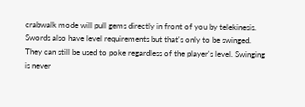crabwalk mode will pull gems directly in front of you by telekinesis. Swords also have level requirements but that's only to be swinged. They can still be used to poke regardless of the player's level. Swinging is never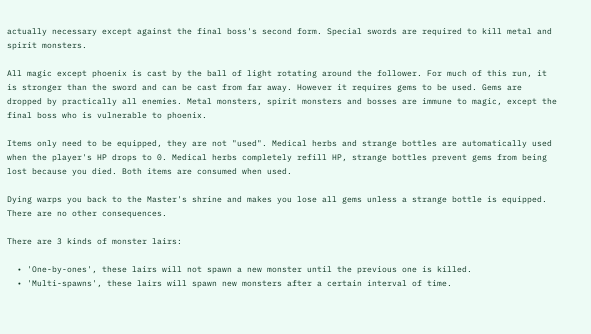actually necessary except against the final boss's second form. Special swords are required to kill metal and spirit monsters.

All magic except phoenix is cast by the ball of light rotating around the follower. For much of this run, it is stronger than the sword and can be cast from far away. However it requires gems to be used. Gems are dropped by practically all enemies. Metal monsters, spirit monsters and bosses are immune to magic, except the final boss who is vulnerable to phoenix.

Items only need to be equipped, they are not "used". Medical herbs and strange bottles are automatically used when the player's HP drops to 0. Medical herbs completely refill HP, strange bottles prevent gems from being lost because you died. Both items are consumed when used.

Dying warps you back to the Master's shrine and makes you lose all gems unless a strange bottle is equipped. There are no other consequences.

There are 3 kinds of monster lairs:

  • 'One-by-ones', these lairs will not spawn a new monster until the previous one is killed.
  • 'Multi-spawns', these lairs will spawn new monsters after a certain interval of time.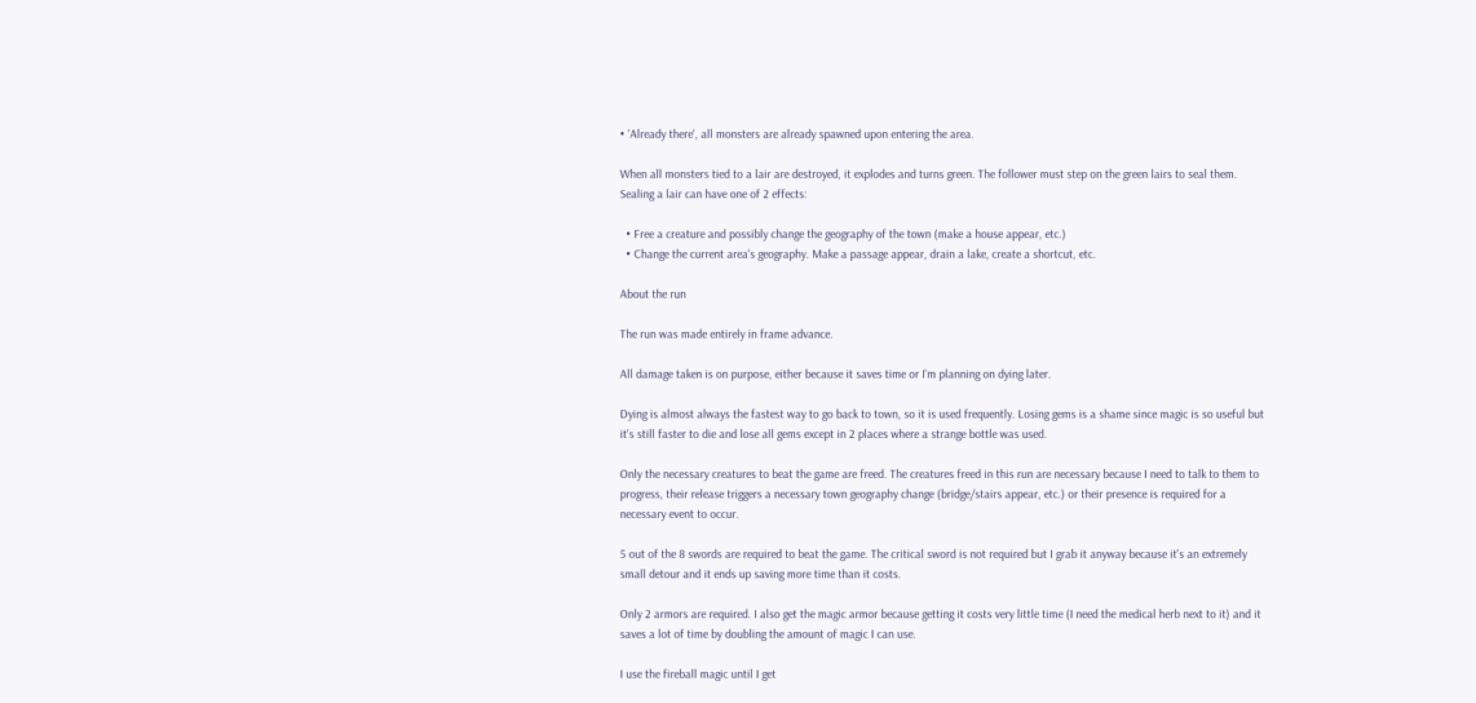• 'Already there', all monsters are already spawned upon entering the area.

When all monsters tied to a lair are destroyed, it explodes and turns green. The follower must step on the green lairs to seal them. Sealing a lair can have one of 2 effects:

  • Free a creature and possibly change the geography of the town (make a house appear, etc.)
  • Change the current area's geography. Make a passage appear, drain a lake, create a shortcut, etc.

About the run

The run was made entirely in frame advance.

All damage taken is on purpose, either because it saves time or I'm planning on dying later.

Dying is almost always the fastest way to go back to town, so it is used frequently. Losing gems is a shame since magic is so useful but it's still faster to die and lose all gems except in 2 places where a strange bottle was used.

Only the necessary creatures to beat the game are freed. The creatures freed in this run are necessary because I need to talk to them to progress, their release triggers a necessary town geography change (bridge/stairs appear, etc.) or their presence is required for a necessary event to occur.

5 out of the 8 swords are required to beat the game. The critical sword is not required but I grab it anyway because it's an extremely small detour and it ends up saving more time than it costs.

Only 2 armors are required. I also get the magic armor because getting it costs very little time (I need the medical herb next to it) and it saves a lot of time by doubling the amount of magic I can use.

I use the fireball magic until I get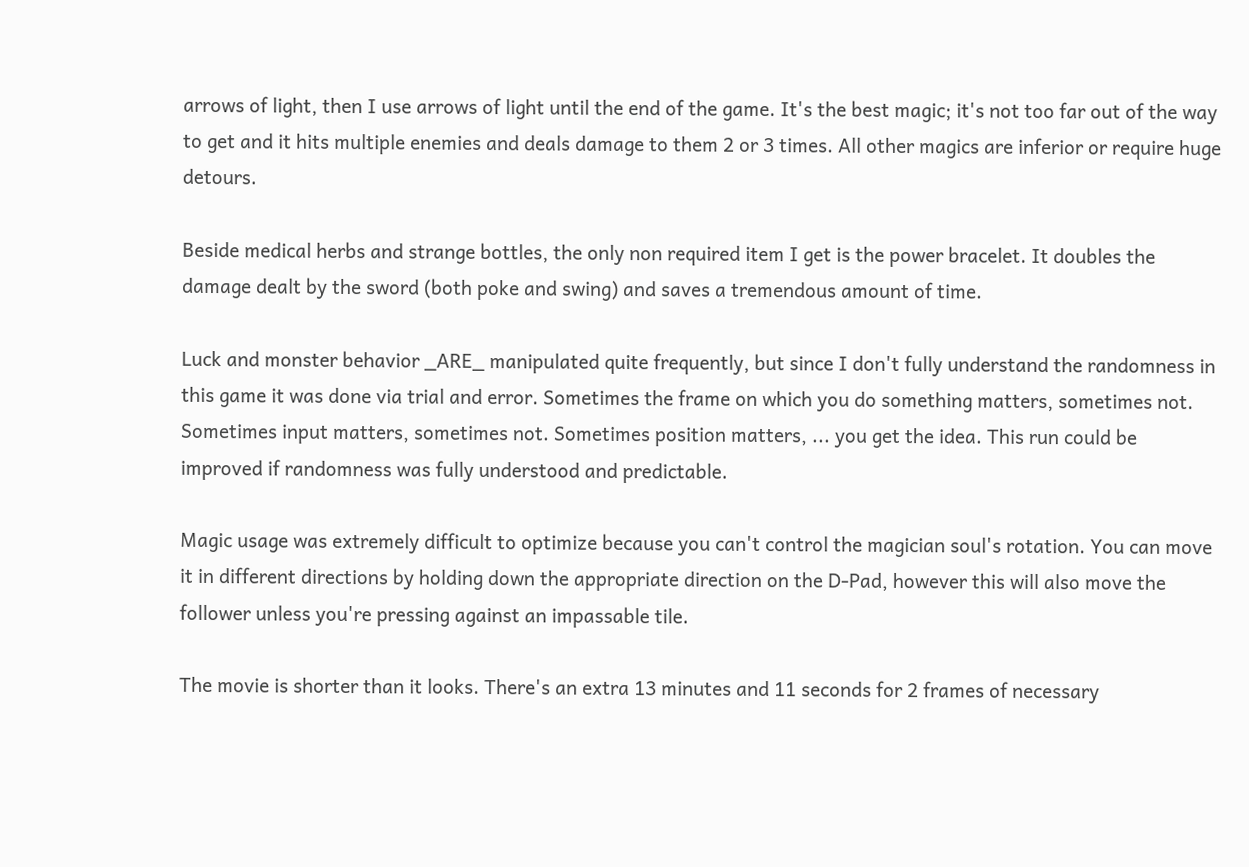arrows of light, then I use arrows of light until the end of the game. It's the best magic; it's not too far out of the way to get and it hits multiple enemies and deals damage to them 2 or 3 times. All other magics are inferior or require huge detours.

Beside medical herbs and strange bottles, the only non required item I get is the power bracelet. It doubles the damage dealt by the sword (both poke and swing) and saves a tremendous amount of time.

Luck and monster behavior _ARE_ manipulated quite frequently, but since I don't fully understand the randomness in this game it was done via trial and error. Sometimes the frame on which you do something matters, sometimes not. Sometimes input matters, sometimes not. Sometimes position matters, ... you get the idea. This run could be improved if randomness was fully understood and predictable.

Magic usage was extremely difficult to optimize because you can't control the magician soul's rotation. You can move it in different directions by holding down the appropriate direction on the D-Pad, however this will also move the follower unless you're pressing against an impassable tile.

The movie is shorter than it looks. There's an extra 13 minutes and 11 seconds for 2 frames of necessary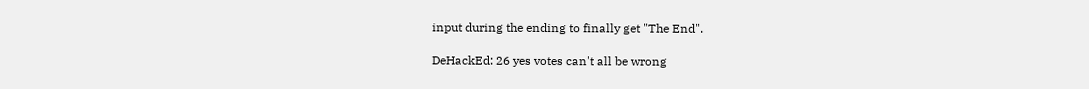input during the ending to finally get "The End".

DeHackEd: 26 yes votes can't all be wrong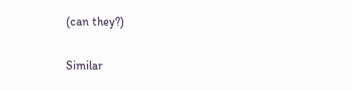(can they?)

Similar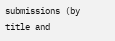submissions (by title and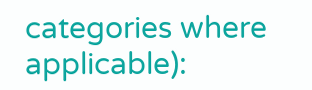categories where applicable):